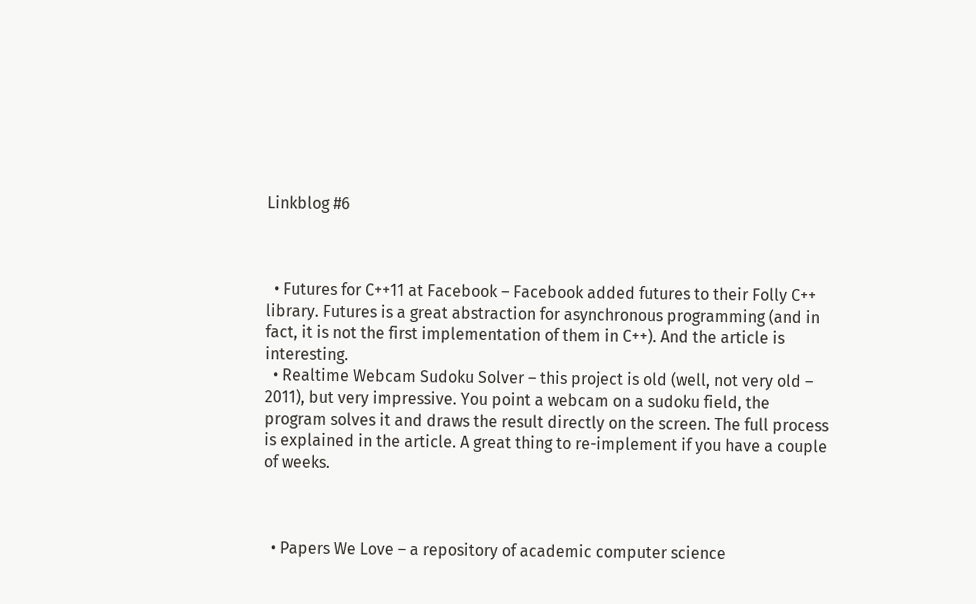Linkblog #6



  • Futures for C++11 at Facebook – Facebook added futures to their Folly C++ library. Futures is a great abstraction for asynchronous programming (and in fact, it is not the first implementation of them in C++). And the article is interesting.
  • Realtime Webcam Sudoku Solver – this project is old (well, not very old – 2011), but very impressive. You point a webcam on a sudoku field, the program solves it and draws the result directly on the screen. The full process is explained in the article. A great thing to re-implement if you have a couple of weeks.



  • Papers We Love – a repository of academic computer science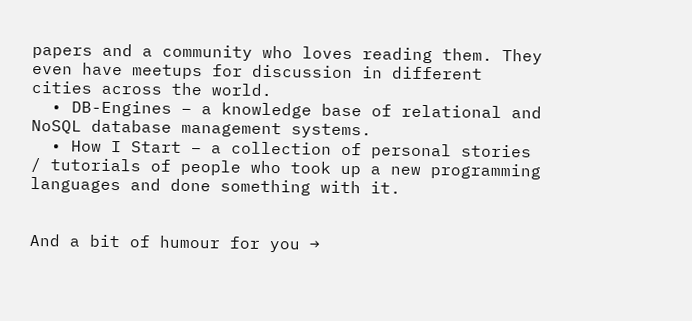papers and a community who loves reading them. They even have meetups for discussion in different cities across the world.
  • DB-Engines – a knowledge base of relational and NoSQL database management systems.
  • How I Start – a collection of personal stories / tutorials of people who took up a new programming languages and done something with it.


And a bit of humour for you →